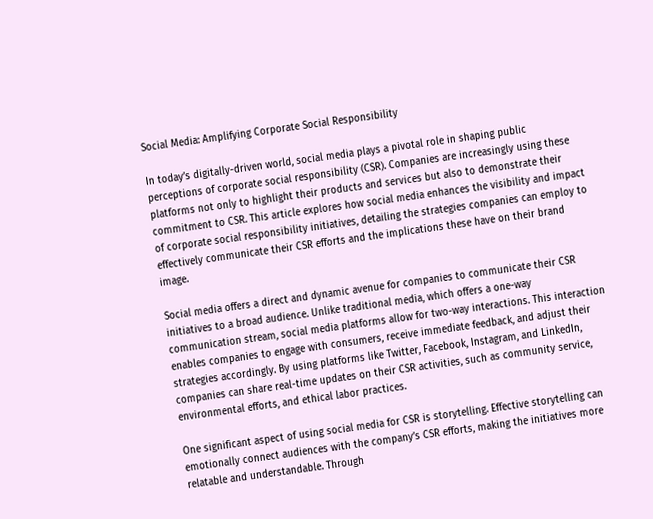Social Media: Amplifying Corporate Social Responsibility

In today’s digitally-driven world, social media plays a pivotal role in shaping public perceptions of corporate social responsibility (CSR). Companies are increasingly using these platforms not only to highlight their products and services but also to demonstrate their commitment to CSR. This article explores how social media enhances the visibility and impact of corporate social responsibility initiatives, detailing the strategies companies can employ to effectively communicate their CSR efforts and the implications these have on their brand image.

Social media offers a direct and dynamic avenue for companies to communicate their CSR initiatives to a broad audience. Unlike traditional media, which offers a one-way communication stream, social media platforms allow for two-way interactions. This interaction enables companies to engage with consumers, receive immediate feedback, and adjust their strategies accordingly. By using platforms like Twitter, Facebook, Instagram, and LinkedIn, companies can share real-time updates on their CSR activities, such as community service, environmental efforts, and ethical labor practices.

One significant aspect of using social media for CSR is storytelling. Effective storytelling can emotionally connect audiences with the company’s CSR efforts, making the initiatives more relatable and understandable. Through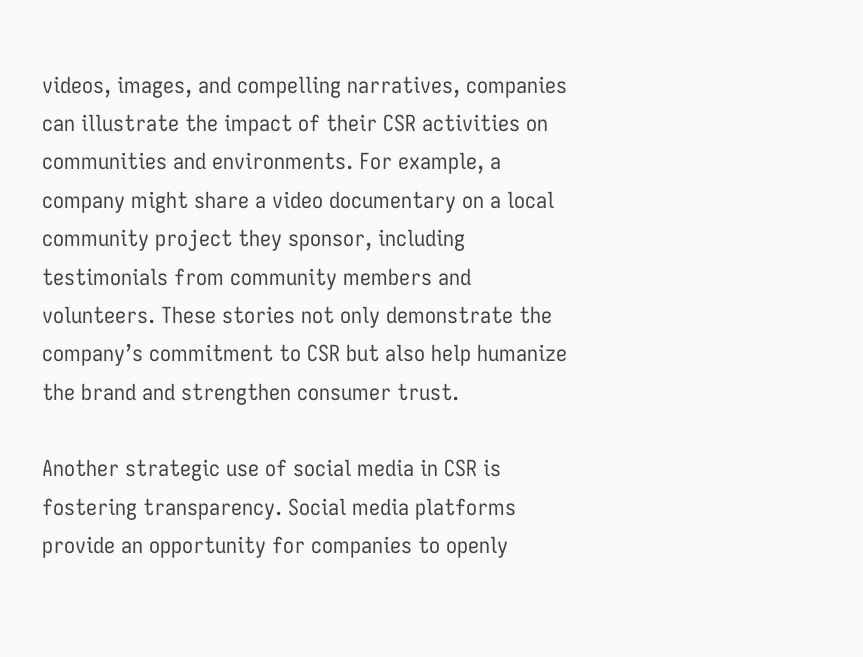videos, images, and compelling narratives, companies can illustrate the impact of their CSR activities on communities and environments. For example, a company might share a video documentary on a local community project they sponsor, including testimonials from community members and volunteers. These stories not only demonstrate the company’s commitment to CSR but also help humanize the brand and strengthen consumer trust.

Another strategic use of social media in CSR is fostering transparency. Social media platforms provide an opportunity for companies to openly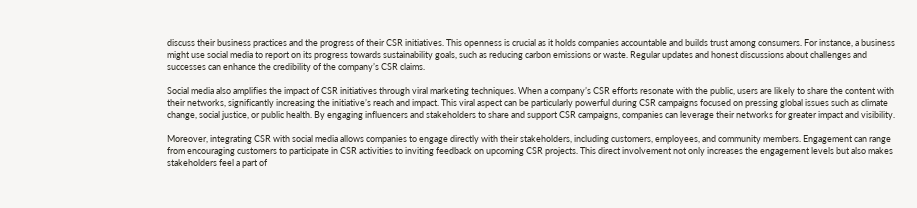discuss their business practices and the progress of their CSR initiatives. This openness is crucial as it holds companies accountable and builds trust among consumers. For instance, a business might use social media to report on its progress towards sustainability goals, such as reducing carbon emissions or waste. Regular updates and honest discussions about challenges and successes can enhance the credibility of the company’s CSR claims.

Social media also amplifies the impact of CSR initiatives through viral marketing techniques. When a company’s CSR efforts resonate with the public, users are likely to share the content with their networks, significantly increasing the initiative’s reach and impact. This viral aspect can be particularly powerful during CSR campaigns focused on pressing global issues such as climate change, social justice, or public health. By engaging influencers and stakeholders to share and support CSR campaigns, companies can leverage their networks for greater impact and visibility.

Moreover, integrating CSR with social media allows companies to engage directly with their stakeholders, including customers, employees, and community members. Engagement can range from encouraging customers to participate in CSR activities to inviting feedback on upcoming CSR projects. This direct involvement not only increases the engagement levels but also makes stakeholders feel a part of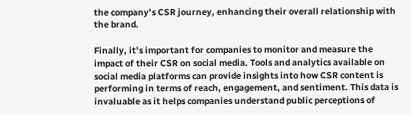the company’s CSR journey, enhancing their overall relationship with the brand.

Finally, it’s important for companies to monitor and measure the impact of their CSR on social media. Tools and analytics available on social media platforms can provide insights into how CSR content is performing in terms of reach, engagement, and sentiment. This data is invaluable as it helps companies understand public perceptions of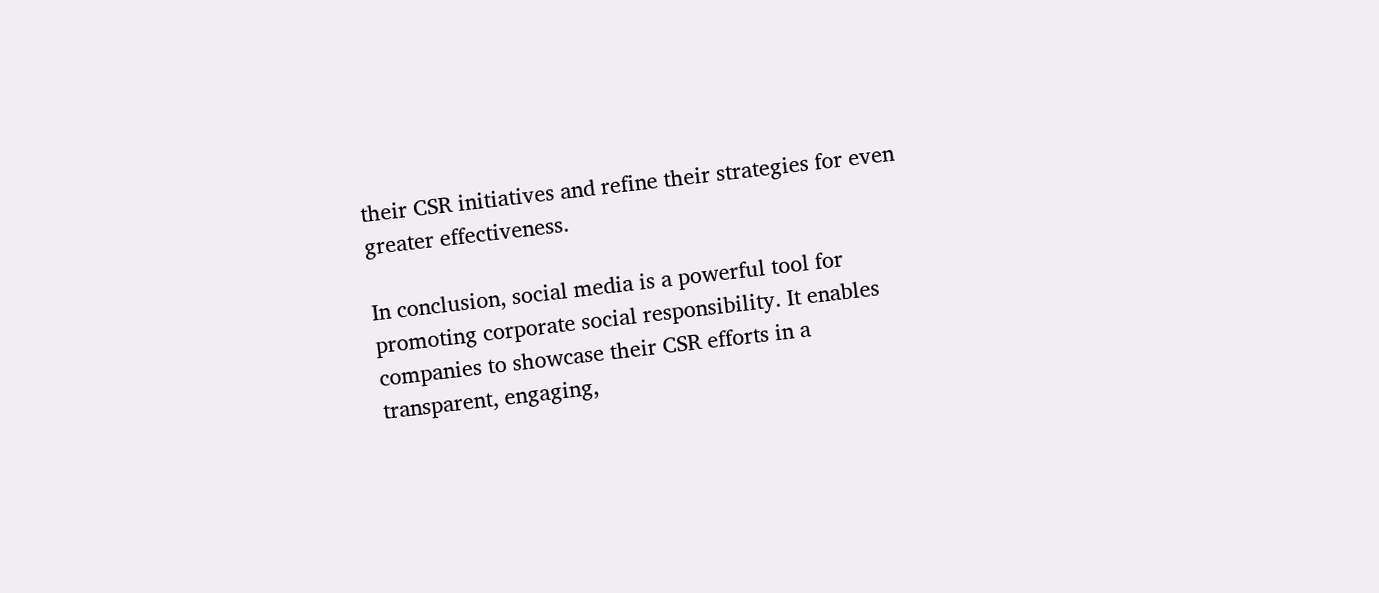their CSR initiatives and refine their strategies for even greater effectiveness.

In conclusion, social media is a powerful tool for promoting corporate social responsibility. It enables companies to showcase their CSR efforts in a transparent, engaging,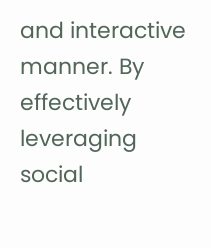and interactive manner. By effectively leveraging social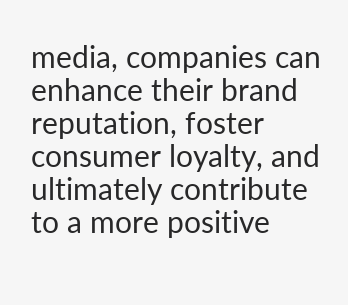media, companies can enhance their brand reputation, foster consumer loyalty, and ultimately contribute to a more positive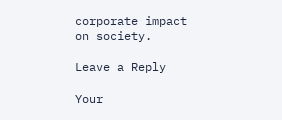corporate impact on society.

Leave a Reply

Your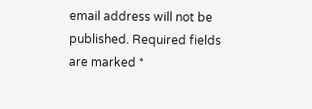email address will not be published. Required fields are marked *